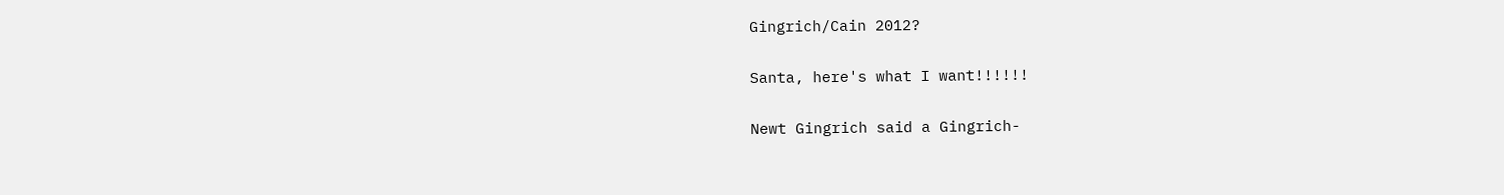Gingrich/Cain 2012?

Santa, here's what I want!!!!!!

Newt Gingrich said a Gingrich-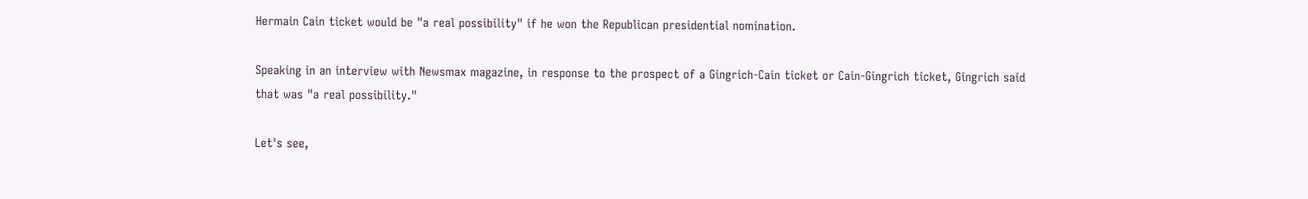Hermain Cain ticket would be "a real possibility" if he won the Republican presidential nomination.

Speaking in an interview with Newsmax magazine, in response to the prospect of a Gingrich-Cain ticket or Cain-Gingrich ticket, Gingrich said that was "a real possibility."

Let's see,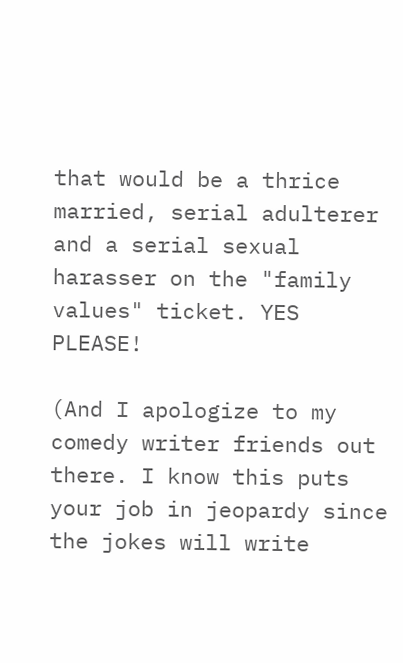that would be a thrice married, serial adulterer and a serial sexual harasser on the "family values" ticket. YES PLEASE!

(And I apologize to my comedy writer friends out there. I know this puts your job in jeopardy since the jokes will write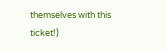themselves with this ticket!)